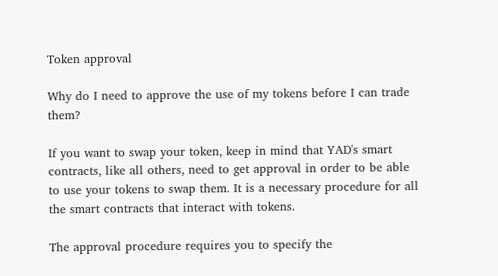Token approval

Why do I need to approve the use of my tokens before I can trade them?

If you want to swap your token, keep in mind that YAD's smart contracts, like all others, need to get approval in order to be able to use your tokens to swap them. It is a necessary procedure for all the smart contracts that interact with tokens.

The approval procedure requires you to specify the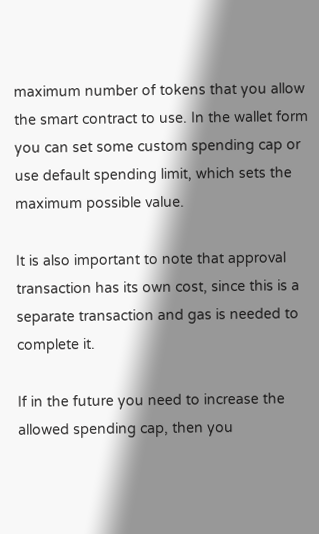maximum number of tokens that you allow the smart contract to use. In the wallet form you can set some custom spending cap or use default spending limit, which sets the maximum possible value.

It is also important to note that approval transaction has its own cost, since this is a separate transaction and gas is needed to complete it.

If in the future you need to increase the allowed spending cap, then you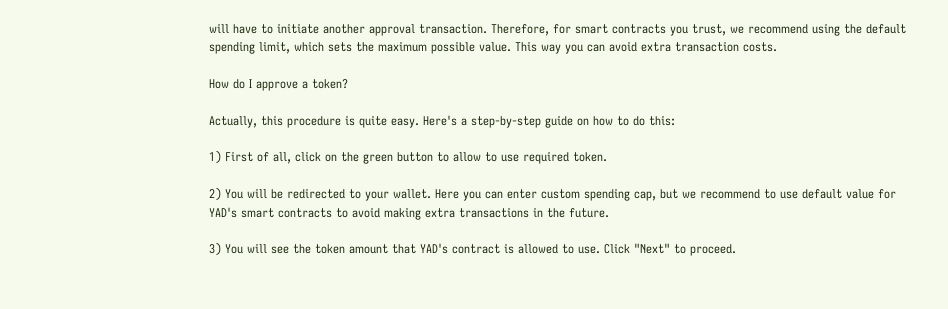will have to initiate another approval transaction. Therefore, for smart contracts you trust, we recommend using the default spending limit, which sets the maximum possible value. This way you can avoid extra transaction costs.

How do I approve a token?

Actually, this procedure is quite easy. Here's a step-by-step guide on how to do this:

1) First of all, click on the green button to allow to use required token.

2) You will be redirected to your wallet. Here you can enter custom spending cap, but we recommend to use default value for YAD's smart contracts to avoid making extra transactions in the future.

3) You will see the token amount that YAD's contract is allowed to use. Click "Next" to proceed.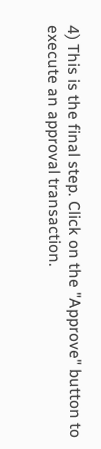4) This is the final step. Click on the "Approve" button to execute an approval transaction.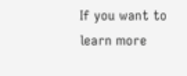If you want to learn more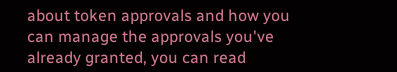about token approvals and how you can manage the approvals you've already granted, you can read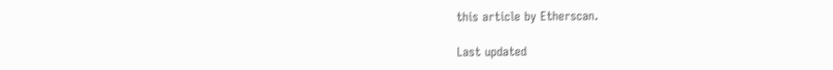this article by Etherscan.

Last updated